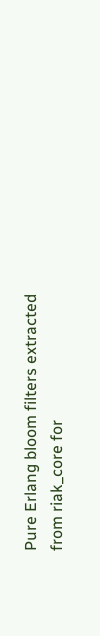Pure Erlang bloom filters extracted from riak_core for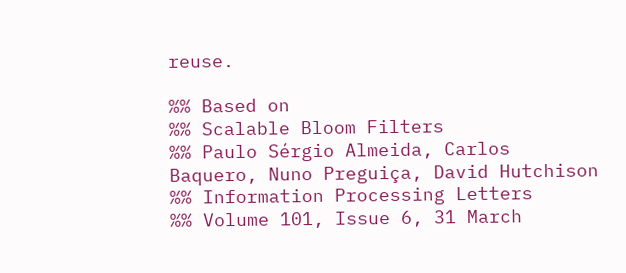reuse.

%% Based on
%% Scalable Bloom Filters
%% Paulo Sérgio Almeida, Carlos Baquero, Nuno Preguiça, David Hutchison
%% Information Processing Letters
%% Volume 101, Issue 6, 31 March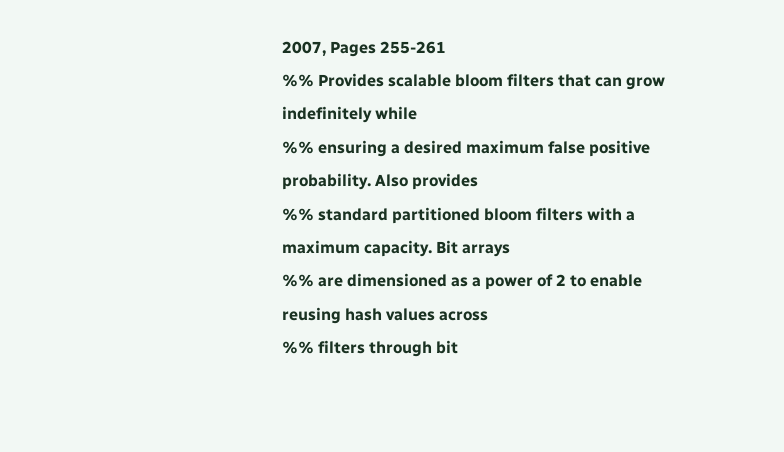2007, Pages 255-261
%% Provides scalable bloom filters that can grow indefinitely while
%% ensuring a desired maximum false positive probability. Also provides
%% standard partitioned bloom filters with a maximum capacity. Bit arrays
%% are dimensioned as a power of 2 to enable reusing hash values across
%% filters through bit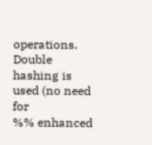operations. Double hashing is used (no need for
%% enhanced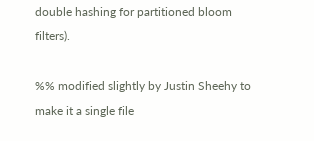double hashing for partitioned bloom filters).

%% modified slightly by Justin Sheehy to make it a single file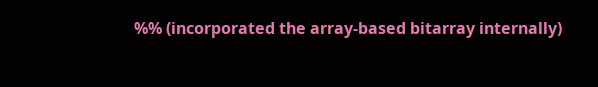%% (incorporated the array-based bitarray internally)